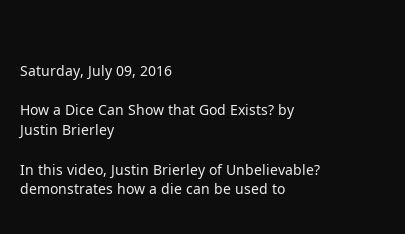Saturday, July 09, 2016

How a Dice Can Show that God Exists? by Justin Brierley

In this video, Justin Brierley of Unbelievable? demonstrates how a die can be used to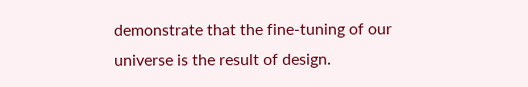demonstrate that the fine-tuning of our universe is the result of design.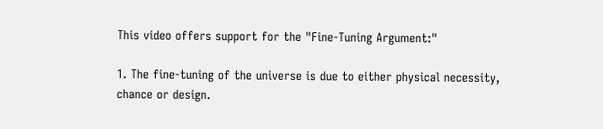This video offers support for the "Fine-Tuning Argument:"

1. The fine-tuning of the universe is due to either physical necessity, chance or design.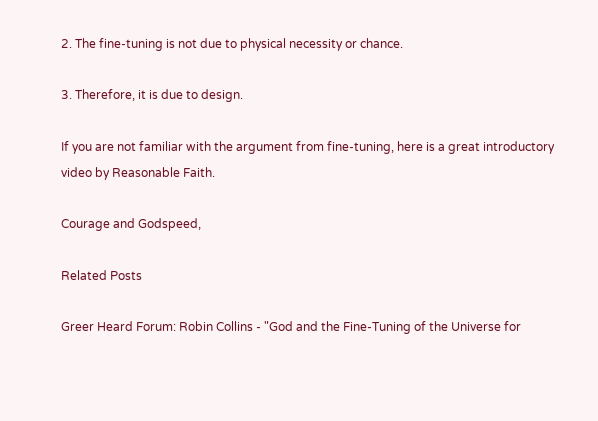2. The fine-tuning is not due to physical necessity or chance.

3. Therefore, it is due to design.

If you are not familiar with the argument from fine-tuning, here is a great introductory video by Reasonable Faith.

Courage and Godspeed,

Related Posts

Greer Heard Forum: Robin Collins - "God and the Fine-Tuning of the Universe for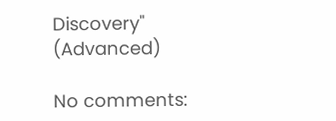Discovery" (Advanced)

No comments: